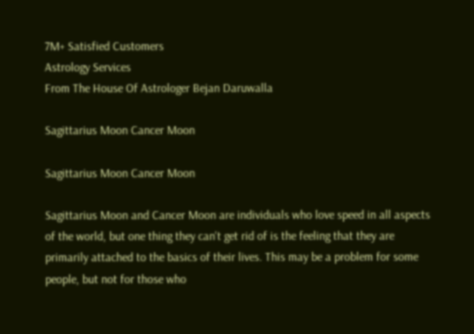7M+ Satisfied Customers
Astrology Services
From The House Of Astrologer Bejan Daruwalla

Sagittarius Moon Cancer Moon

Sagittarius Moon Cancer Moon

Sagittarius Moon and Cancer Moon are individuals who love speed in all aspects of the world, but one thing they can't get rid of is the feeling that they are primarily attached to the basics of their lives. This may be a problem for some people, but not for those who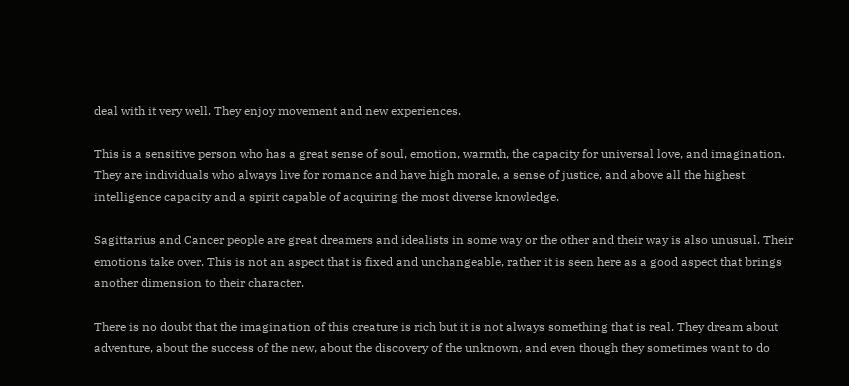deal with it very well. They enjoy movement and new experiences.

This is a sensitive person who has a great sense of soul, emotion, warmth, the capacity for universal love, and imagination. They are individuals who always live for romance and have high morale, a sense of justice, and above all the highest intelligence capacity and a spirit capable of acquiring the most diverse knowledge.

Sagittarius and Cancer people are great dreamers and idealists in some way or the other and their way is also unusual. Their emotions take over. This is not an aspect that is fixed and unchangeable, rather it is seen here as a good aspect that brings another dimension to their character.

There is no doubt that the imagination of this creature is rich but it is not always something that is real. They dream about adventure, about the success of the new, about the discovery of the unknown, and even though they sometimes want to do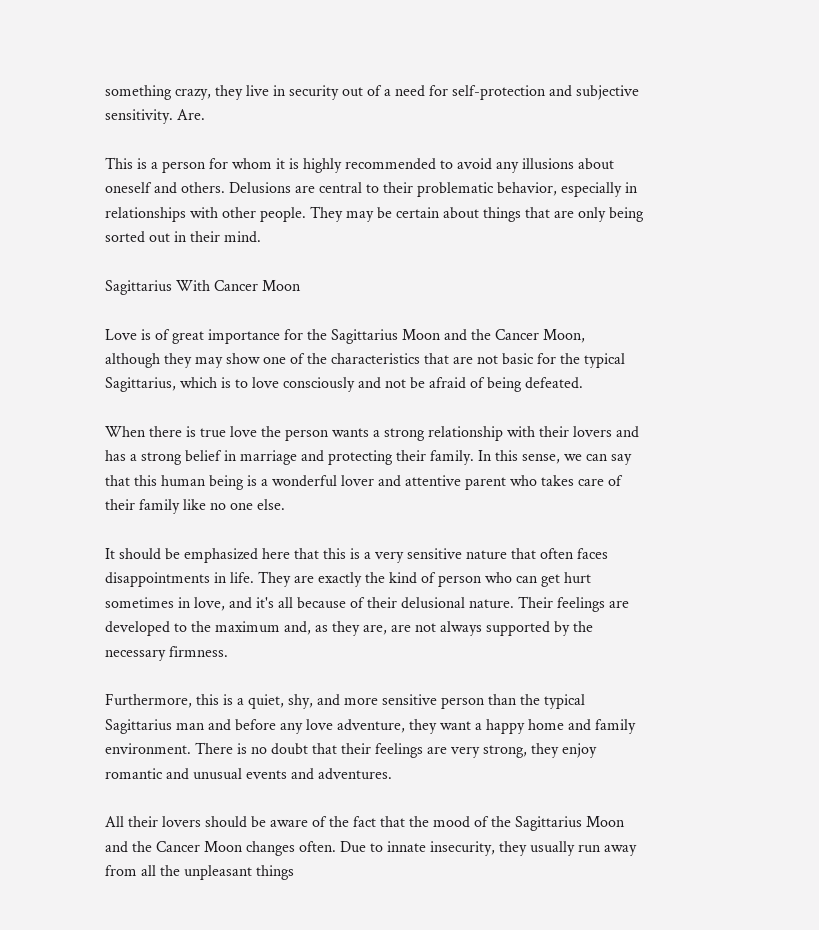something crazy, they live in security out of a need for self-protection and subjective sensitivity. Are.

This is a person for whom it is highly recommended to avoid any illusions about oneself and others. Delusions are central to their problematic behavior, especially in relationships with other people. They may be certain about things that are only being sorted out in their mind.

Sagittarius With Cancer Moon

Love is of great importance for the Sagittarius Moon and the Cancer Moon, although they may show one of the characteristics that are not basic for the typical Sagittarius, which is to love consciously and not be afraid of being defeated.

When there is true love the person wants a strong relationship with their lovers and has a strong belief in marriage and protecting their family. In this sense, we can say that this human being is a wonderful lover and attentive parent who takes care of their family like no one else.

It should be emphasized here that this is a very sensitive nature that often faces disappointments in life. They are exactly the kind of person who can get hurt sometimes in love, and it's all because of their delusional nature. Their feelings are developed to the maximum and, as they are, are not always supported by the necessary firmness.

Furthermore, this is a quiet, shy, and more sensitive person than the typical Sagittarius man and before any love adventure, they want a happy home and family environment. There is no doubt that their feelings are very strong, they enjoy romantic and unusual events and adventures.

All their lovers should be aware of the fact that the mood of the Sagittarius Moon and the Cancer Moon changes often. Due to innate insecurity, they usually run away from all the unpleasant things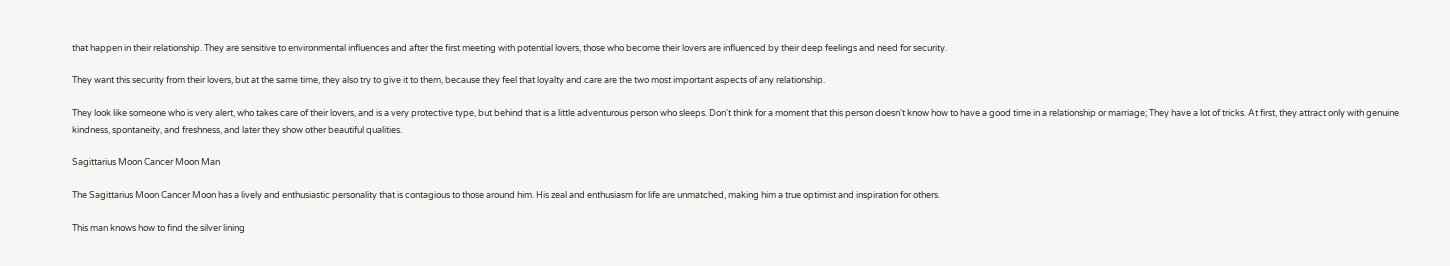that happen in their relationship. They are sensitive to environmental influences and after the first meeting with potential lovers, those who become their lovers are influenced by their deep feelings and need for security.

They want this security from their lovers, but at the same time, they also try to give it to them, because they feel that loyalty and care are the two most important aspects of any relationship.

They look like someone who is very alert, who takes care of their lovers, and is a very protective type, but behind that is a little adventurous person who sleeps. Don't think for a moment that this person doesn't know how to have a good time in a relationship or marriage; They have a lot of tricks. At first, they attract only with genuine kindness, spontaneity, and freshness, and later they show other beautiful qualities.

Sagittarius Moon Cancer Moon Man

The Sagittarius Moon Cancer Moon has a lively and enthusiastic personality that is contagious to those around him. His zeal and enthusiasm for life are unmatched, making him a true optimist and inspiration for others.

This man knows how to find the silver lining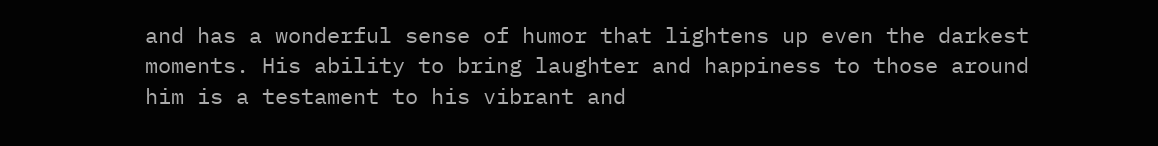and has a wonderful sense of humor that lightens up even the darkest moments. His ability to bring laughter and happiness to those around him is a testament to his vibrant and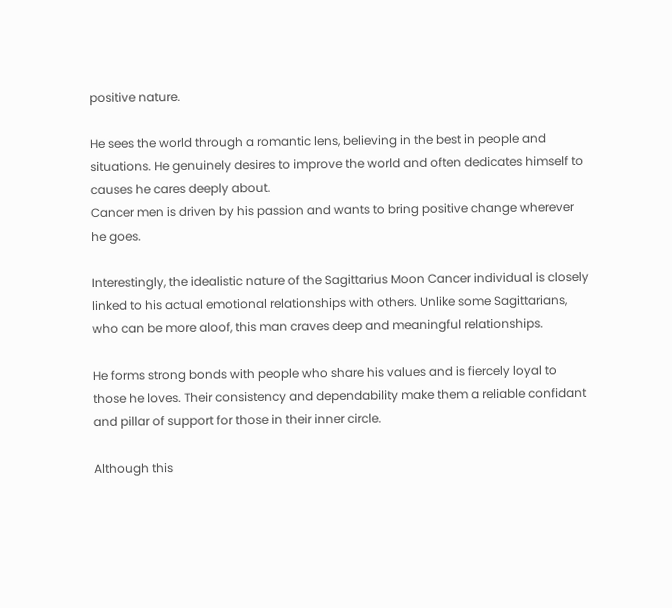positive nature.

He sees the world through a romantic lens, believing in the best in people and situations. He genuinely desires to improve the world and often dedicates himself to causes he cares deeply about.
Cancer men is driven by his passion and wants to bring positive change wherever he goes.

Interestingly, the idealistic nature of the Sagittarius Moon Cancer individual is closely linked to his actual emotional relationships with others. Unlike some Sagittarians, who can be more aloof, this man craves deep and meaningful relationships.

He forms strong bonds with people who share his values and is fiercely loyal to those he loves. Their consistency and dependability make them a reliable confidant and pillar of support for those in their inner circle.

Although this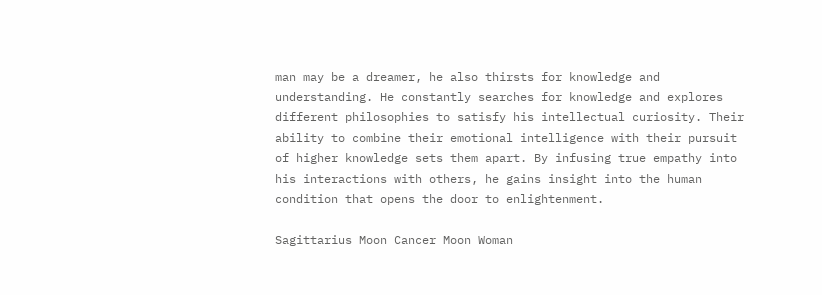man may be a dreamer, he also thirsts for knowledge and understanding. He constantly searches for knowledge and explores different philosophies to satisfy his intellectual curiosity. Their ability to combine their emotional intelligence with their pursuit of higher knowledge sets them apart. By infusing true empathy into his interactions with others, he gains insight into the human condition that opens the door to enlightenment.

Sagittarius Moon Cancer Moon Woman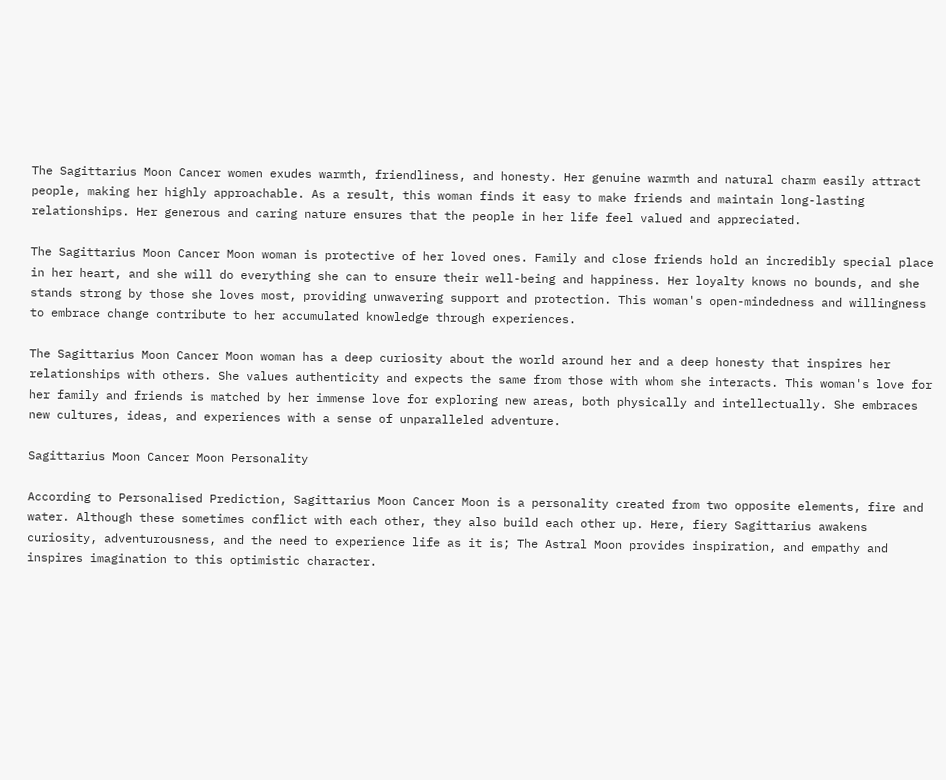The Sagittarius Moon Cancer women exudes warmth, friendliness, and honesty. Her genuine warmth and natural charm easily attract people, making her highly approachable. As a result, this woman finds it easy to make friends and maintain long-lasting relationships. Her generous and caring nature ensures that the people in her life feel valued and appreciated.

The Sagittarius Moon Cancer Moon woman is protective of her loved ones. Family and close friends hold an incredibly special place in her heart, and she will do everything she can to ensure their well-being and happiness. Her loyalty knows no bounds, and she stands strong by those she loves most, providing unwavering support and protection. This woman's open-mindedness and willingness to embrace change contribute to her accumulated knowledge through experiences.

The Sagittarius Moon Cancer Moon woman has a deep curiosity about the world around her and a deep honesty that inspires her relationships with others. She values authenticity and expects the same from those with whom she interacts. This woman's love for her family and friends is matched by her immense love for exploring new areas, both physically and intellectually. She embraces new cultures, ideas, and experiences with a sense of unparalleled adventure.

Sagittarius Moon Cancer Moon Personality

According to Personalised Prediction, Sagittarius Moon Cancer Moon is a personality created from two opposite elements, fire and water. Although these sometimes conflict with each other, they also build each other up. Here, fiery Sagittarius awakens curiosity, adventurousness, and the need to experience life as it is; The Astral Moon provides inspiration, and empathy and inspires imagination to this optimistic character.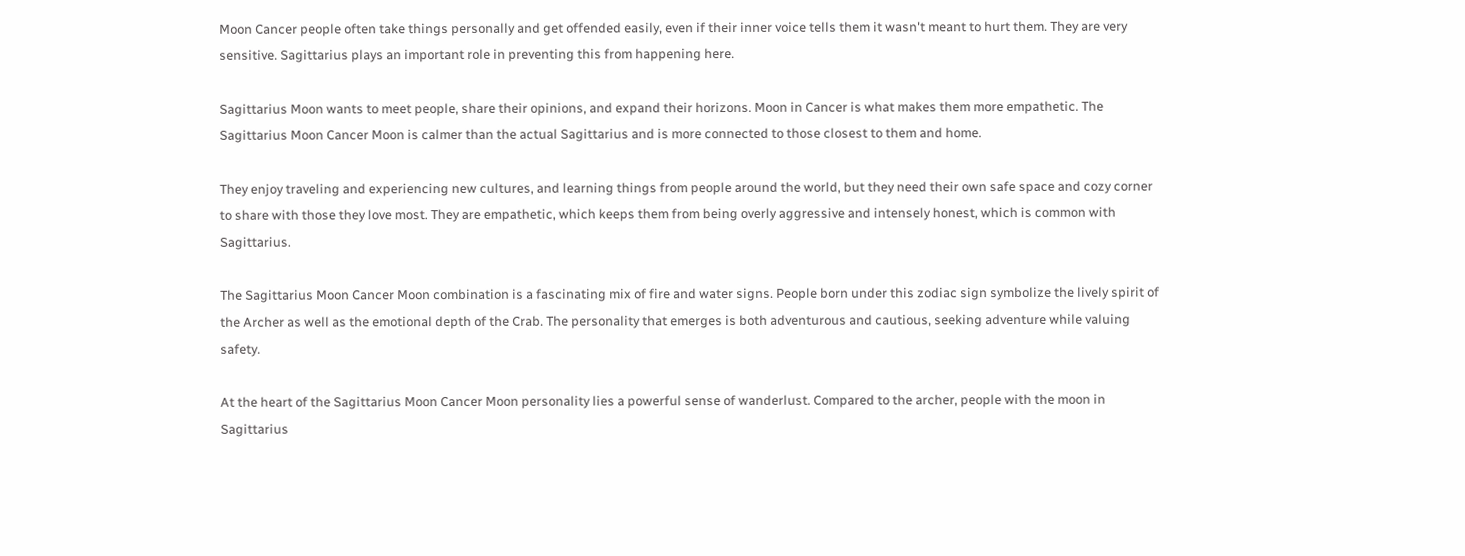Moon Cancer people often take things personally and get offended easily, even if their inner voice tells them it wasn't meant to hurt them. They are very sensitive. Sagittarius plays an important role in preventing this from happening here.

Sagittarius Moon wants to meet people, share their opinions, and expand their horizons. Moon in Cancer is what makes them more empathetic. The Sagittarius Moon Cancer Moon is calmer than the actual Sagittarius and is more connected to those closest to them and home.

They enjoy traveling and experiencing new cultures, and learning things from people around the world, but they need their own safe space and cozy corner to share with those they love most. They are empathetic, which keeps them from being overly aggressive and intensely honest, which is common with Sagittarius.

The Sagittarius Moon Cancer Moon combination is a fascinating mix of fire and water signs. People born under this zodiac sign symbolize the lively spirit of the Archer as well as the emotional depth of the Crab. The personality that emerges is both adventurous and cautious, seeking adventure while valuing safety.

At the heart of the Sagittarius Moon Cancer Moon personality lies a powerful sense of wanderlust. Compared to the archer, people with the moon in Sagittarius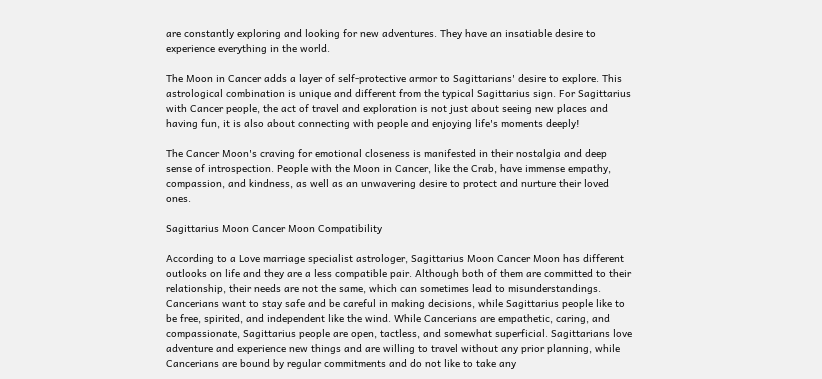are constantly exploring and looking for new adventures. They have an insatiable desire to experience everything in the world.

The Moon in Cancer adds a layer of self-protective armor to Sagittarians' desire to explore. This astrological combination is unique and different from the typical Sagittarius sign. For Sagittarius with Cancer people, the act of travel and exploration is not just about seeing new places and having fun, it is also about connecting with people and enjoying life's moments deeply!

The Cancer Moon's craving for emotional closeness is manifested in their nostalgia and deep sense of introspection. People with the Moon in Cancer, like the Crab, have immense empathy, compassion, and kindness, as well as an unwavering desire to protect and nurture their loved ones.

Sagittarius Moon Cancer Moon Compatibility

According to a Love marriage specialist astrologer, Sagittarius Moon Cancer Moon has different outlooks on life and they are a less compatible pair. Although both of them are committed to their relationship, their needs are not the same, which can sometimes lead to misunderstandings. Cancerians want to stay safe and be careful in making decisions, while Sagittarius people like to be free, spirited, and independent like the wind. While Cancerians are empathetic, caring, and compassionate, Sagittarius people are open, tactless, and somewhat superficial. Sagittarians love adventure and experience new things and are willing to travel without any prior planning, while Cancerians are bound by regular commitments and do not like to take any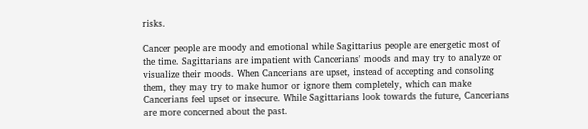risks.

Cancer people are moody and emotional while Sagittarius people are energetic most of the time. Sagittarians are impatient with Cancerians' moods and may try to analyze or visualize their moods. When Cancerians are upset, instead of accepting and consoling them, they may try to make humor or ignore them completely, which can make Cancerians feel upset or insecure. While Sagittarians look towards the future, Cancerians are more concerned about the past.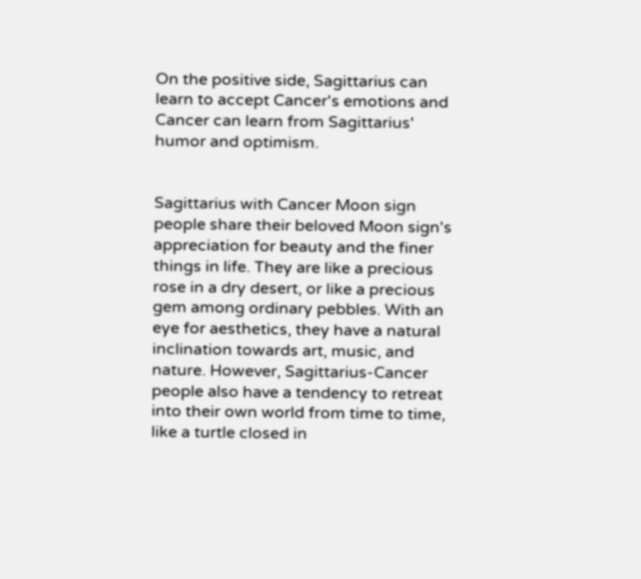On the positive side, Sagittarius can learn to accept Cancer's emotions and Cancer can learn from Sagittarius' humor and optimism.


Sagittarius with Cancer Moon sign people share their beloved Moon sign's appreciation for beauty and the finer things in life. They are like a precious rose in a dry desert, or like a precious gem among ordinary pebbles. With an eye for aesthetics, they have a natural inclination towards art, music, and nature. However, Sagittarius-Cancer people also have a tendency to retreat into their own world from time to time, like a turtle closed in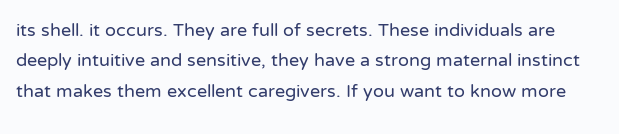its shell. it occurs. They are full of secrets. These individuals are deeply intuitive and sensitive, they have a strong maternal instinct that makes them excellent caregivers. If you want to know more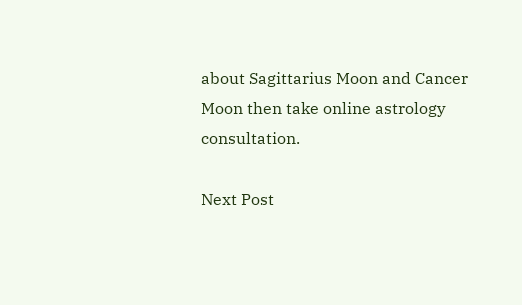about Sagittarius Moon and Cancer Moon then take online astrology consultation.

Next Post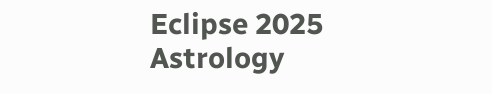Eclipse 2025 Astrology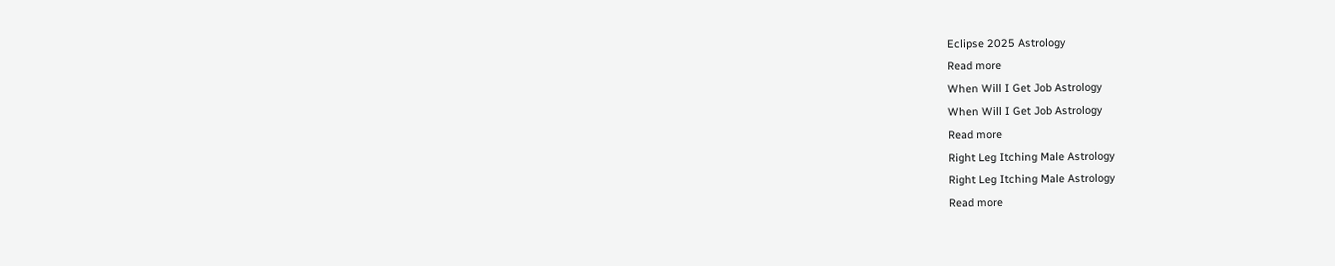Eclipse 2025 Astrology
Read more
When Will I Get Job Astrology
When Will I Get Job Astrology
Read more
Right Leg Itching Male Astrology
Right Leg Itching Male Astrology
Read more